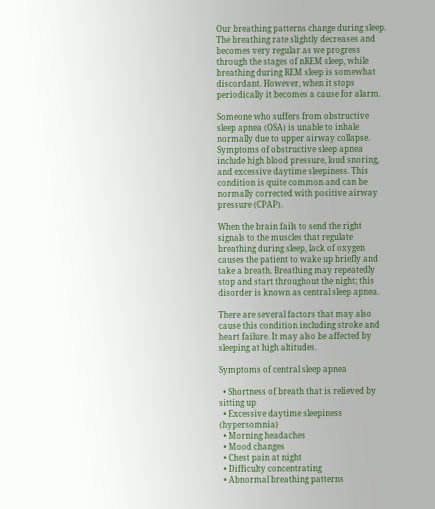Our breathing patterns change during sleep. The breathing rate slightly decreases and becomes very regular as we progress through the stages of nREM sleep, while breathing during REM sleep is somewhat discordant. However, when it stops periodically it becomes a cause for alarm.

Someone who suffers from obstructive sleep apnea (OSA) is unable to inhale normally due to upper airway collapse. Symptoms of obstructive sleep apnea include high blood pressure, loud snoring, and excessive daytime sleepiness. This condition is quite common and can be normally corrected with positive airway pressure (CPAP).

When the brain fails to send the right signals to the muscles that regulate breathing during sleep, lack of oxygen causes the patient to wake up briefly and take a breath. Breathing may repeatedly stop and start throughout the night; this disorder is known as central sleep apnea.

There are several factors that may also cause this condition including stroke and heart failure. It may also be affected by sleeping at high altitudes.

Symptoms of central sleep apnea

  • Shortness of breath that is relieved by sitting up
  • Excessive daytime sleepiness (hypersomnia)
  • Morning headaches
  • Mood changes
  • Chest pain at night
  • Difficulty concentrating
  • Abnormal breathing patterns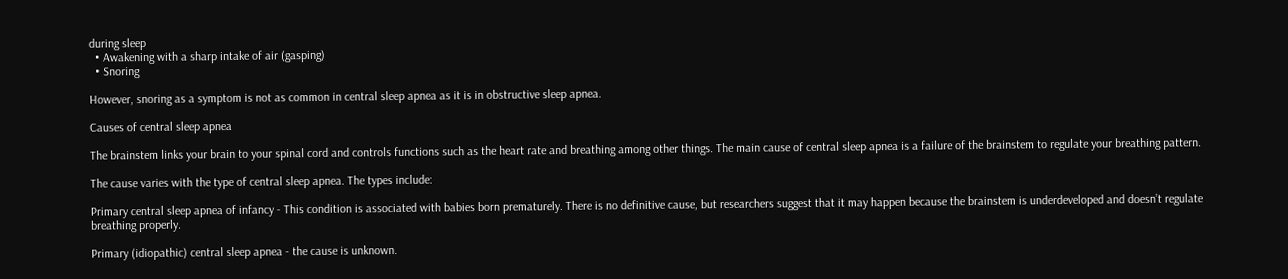during sleep
  • Awakening with a sharp intake of air (gasping)
  • Snoring

However, snoring as a symptom is not as common in central sleep apnea as it is in obstructive sleep apnea.

Causes of central sleep apnea

The brainstem links your brain to your spinal cord and controls functions such as the heart rate and breathing among other things. The main cause of central sleep apnea is a failure of the brainstem to regulate your breathing pattern.

The cause varies with the type of central sleep apnea. The types include:

Primary central sleep apnea of infancy - This condition is associated with babies born prematurely. There is no definitive cause, but researchers suggest that it may happen because the brainstem is underdeveloped and doesn’t regulate breathing properly.

Primary (idiopathic) central sleep apnea - the cause is unknown.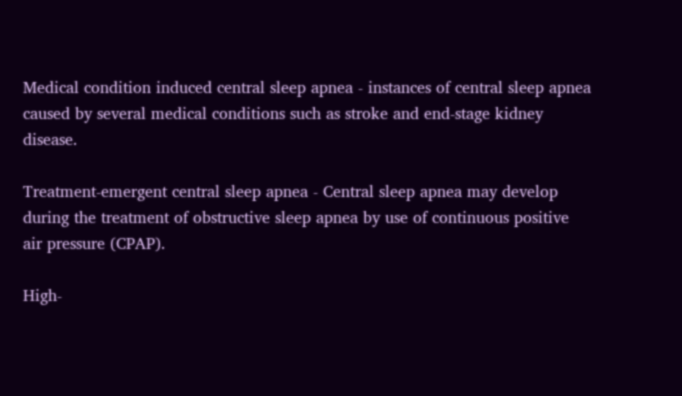Medical condition induced central sleep apnea - instances of central sleep apnea caused by several medical conditions such as stroke and end-stage kidney disease.

Treatment-emergent central sleep apnea - Central sleep apnea may develop during the treatment of obstructive sleep apnea by use of continuous positive air pressure (CPAP).

High-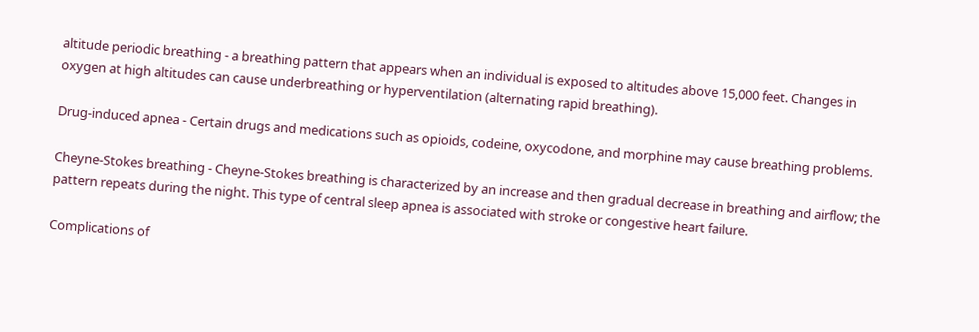altitude periodic breathing - a breathing pattern that appears when an individual is exposed to altitudes above 15,000 feet. Changes in oxygen at high altitudes can cause underbreathing or hyperventilation (alternating rapid breathing).

Drug-induced apnea - Certain drugs and medications such as opioids, codeine, oxycodone, and morphine may cause breathing problems.

Cheyne-Stokes breathing - Cheyne-Stokes breathing is characterized by an increase and then gradual decrease in breathing and airflow; the pattern repeats during the night. This type of central sleep apnea is associated with stroke or congestive heart failure.

Complications of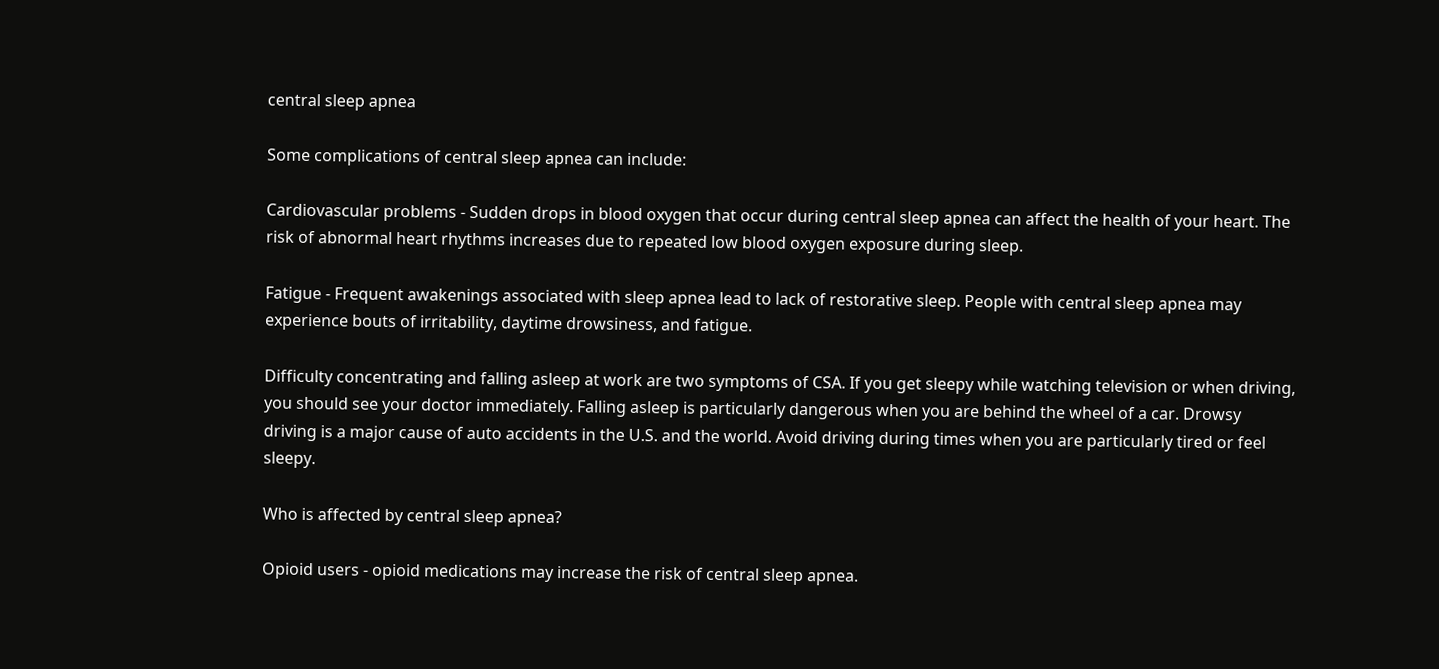central sleep apnea

Some complications of central sleep apnea can include:

Cardiovascular problems - Sudden drops in blood oxygen that occur during central sleep apnea can affect the health of your heart. The risk of abnormal heart rhythms increases due to repeated low blood oxygen exposure during sleep.

Fatigue - Frequent awakenings associated with sleep apnea lead to lack of restorative sleep. People with central sleep apnea may experience bouts of irritability, daytime drowsiness, and fatigue.

Difficulty concentrating and falling asleep at work are two symptoms of CSA. If you get sleepy while watching television or when driving, you should see your doctor immediately. Falling asleep is particularly dangerous when you are behind the wheel of a car. Drowsy driving is a major cause of auto accidents in the U.S. and the world. Avoid driving during times when you are particularly tired or feel sleepy.

Who is affected by central sleep apnea?

Opioid users - opioid medications may increase the risk of central sleep apnea.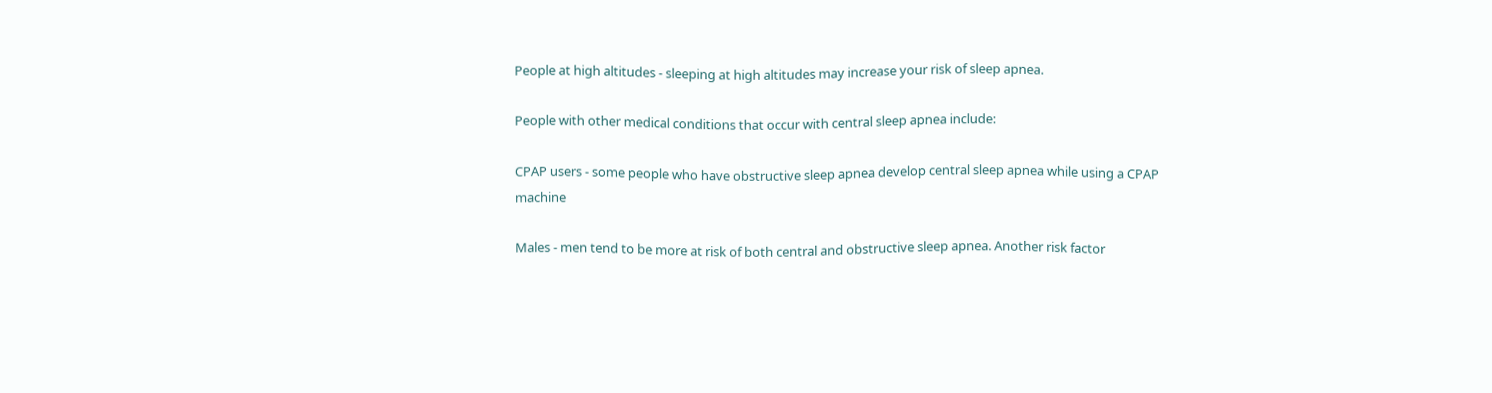People at high altitudes - sleeping at high altitudes may increase your risk of sleep apnea.

People with other medical conditions that occur with central sleep apnea include:

CPAP users - some people who have obstructive sleep apnea develop central sleep apnea while using a CPAP machine

Males - men tend to be more at risk of both central and obstructive sleep apnea. Another risk factor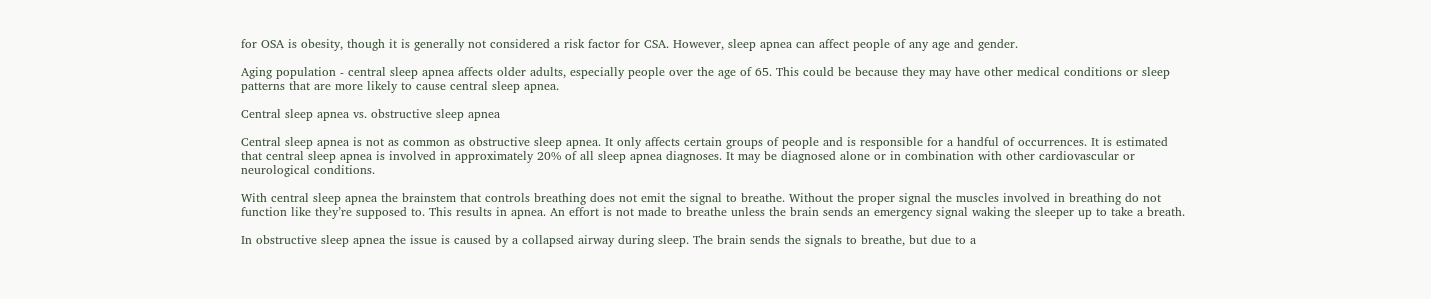for OSA is obesity, though it is generally not considered a risk factor for CSA. However, sleep apnea can affect people of any age and gender.

Aging population - central sleep apnea affects older adults, especially people over the age of 65. This could be because they may have other medical conditions or sleep patterns that are more likely to cause central sleep apnea.

Central sleep apnea vs. obstructive sleep apnea

Central sleep apnea is not as common as obstructive sleep apnea. It only affects certain groups of people and is responsible for a handful of occurrences. It is estimated that central sleep apnea is involved in approximately 20% of all sleep apnea diagnoses. It may be diagnosed alone or in combination with other cardiovascular or neurological conditions.

With central sleep apnea the brainstem that controls breathing does not emit the signal to breathe. Without the proper signal the muscles involved in breathing do not function like they’re supposed to. This results in apnea. An effort is not made to breathe unless the brain sends an emergency signal waking the sleeper up to take a breath.

In obstructive sleep apnea the issue is caused by a collapsed airway during sleep. The brain sends the signals to breathe, but due to a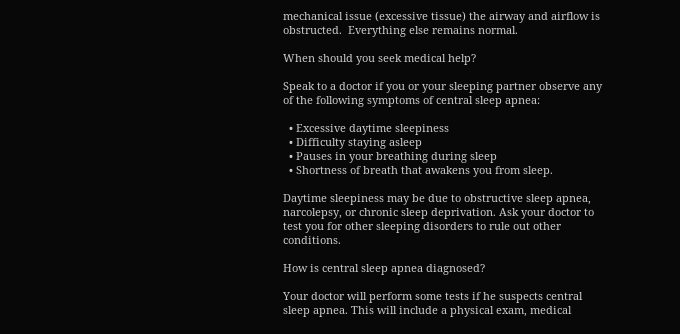mechanical issue (excessive tissue) the airway and airflow is obstructed.  Everything else remains normal.

When should you seek medical help?

Speak to a doctor if you or your sleeping partner observe any of the following symptoms of central sleep apnea:

  • Excessive daytime sleepiness
  • Difficulty staying asleep
  • Pauses in your breathing during sleep
  • Shortness of breath that awakens you from sleep.

Daytime sleepiness may be due to obstructive sleep apnea, narcolepsy, or chronic sleep deprivation. Ask your doctor to test you for other sleeping disorders to rule out other conditions.

How is central sleep apnea diagnosed?

Your doctor will perform some tests if he suspects central sleep apnea. This will include a physical exam, medical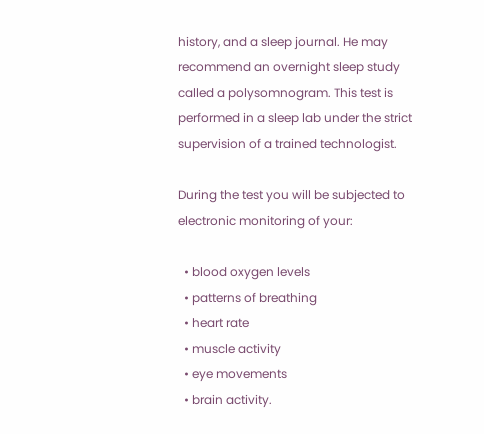history, and a sleep journal. He may recommend an overnight sleep study called a polysomnogram. This test is performed in a sleep lab under the strict supervision of a trained technologist.

During the test you will be subjected to electronic monitoring of your:

  • blood oxygen levels
  • patterns of breathing
  • heart rate
  • muscle activity
  • eye movements
  • brain activity.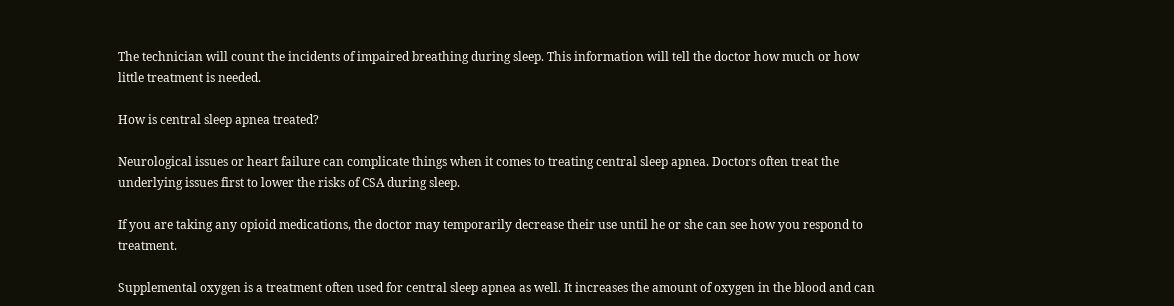The technician will count the incidents of impaired breathing during sleep. This information will tell the doctor how much or how little treatment is needed.

How is central sleep apnea treated?

Neurological issues or heart failure can complicate things when it comes to treating central sleep apnea. Doctors often treat the underlying issues first to lower the risks of CSA during sleep.

If you are taking any opioid medications, the doctor may temporarily decrease their use until he or she can see how you respond to treatment.

Supplemental oxygen is a treatment often used for central sleep apnea as well. It increases the amount of oxygen in the blood and can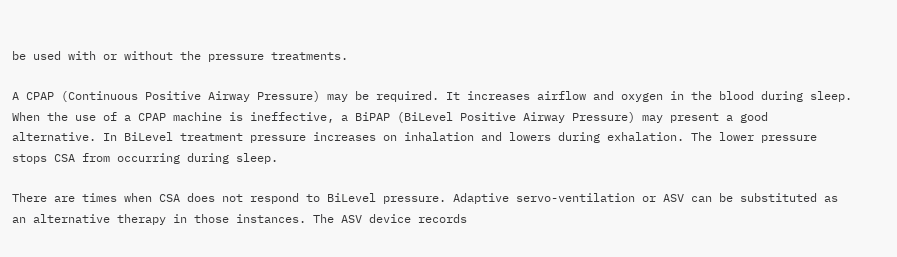be used with or without the pressure treatments.

A CPAP (Continuous Positive Airway Pressure) may be required. It increases airflow and oxygen in the blood during sleep. When the use of a CPAP machine is ineffective, a BiPAP (BiLevel Positive Airway Pressure) may present a good alternative. In BiLevel treatment pressure increases on inhalation and lowers during exhalation. The lower pressure stops CSA from occurring during sleep.

There are times when CSA does not respond to BiLevel pressure. Adaptive servo-ventilation or ASV can be substituted as an alternative therapy in those instances. The ASV device records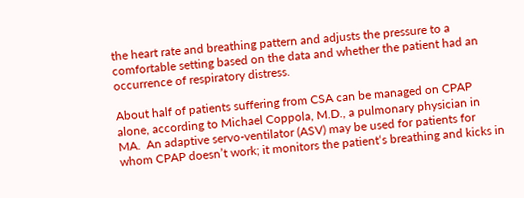the heart rate and breathing pattern and adjusts the pressure to a comfortable setting based on the data and whether the patient had an occurrence of respiratory distress.

About half of patients suffering from CSA can be managed on CPAP alone, according to Michael Coppola, M.D., a pulmonary physician in MA.  An adaptive servo-ventilator (ASV) may be used for patients for whom CPAP doesn’t work; it monitors the patient‘s breathing and kicks in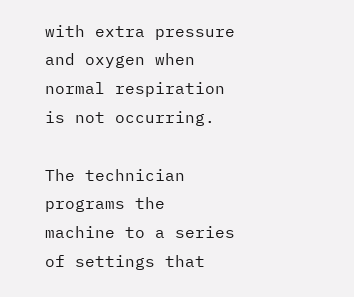with extra pressure and oxygen when normal respiration is not occurring.

The technician programs the machine to a series of settings that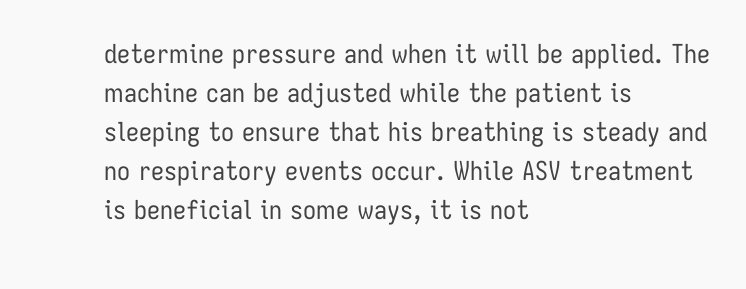determine pressure and when it will be applied. The machine can be adjusted while the patient is sleeping to ensure that his breathing is steady and no respiratory events occur. While ASV treatment is beneficial in some ways, it is not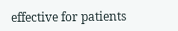effective for patients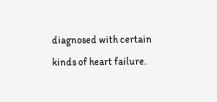diagnosed with certain kinds of heart failure.